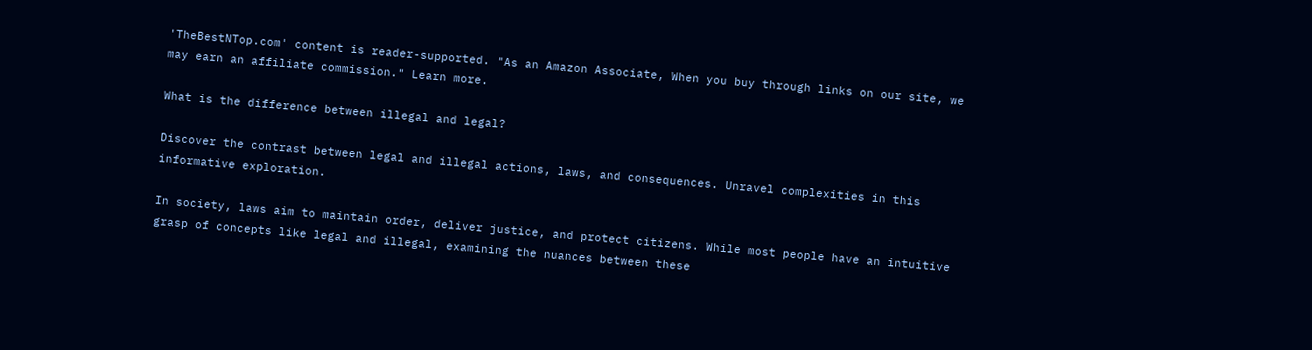'TheBestNTop.com' content is reader-supported. "As an Amazon Associate, When you buy through links on our site, we may earn an affiliate commission." Learn more.

What is the difference between illegal and legal?

Discover the contrast between legal and illegal actions, laws, and consequences. Unravel complexities in this informative exploration.

In society, laws aim to maintain order, deliver justice, and protect citizens. While most people have an intuitive grasp of concepts like legal and illegal, examining the nuances between these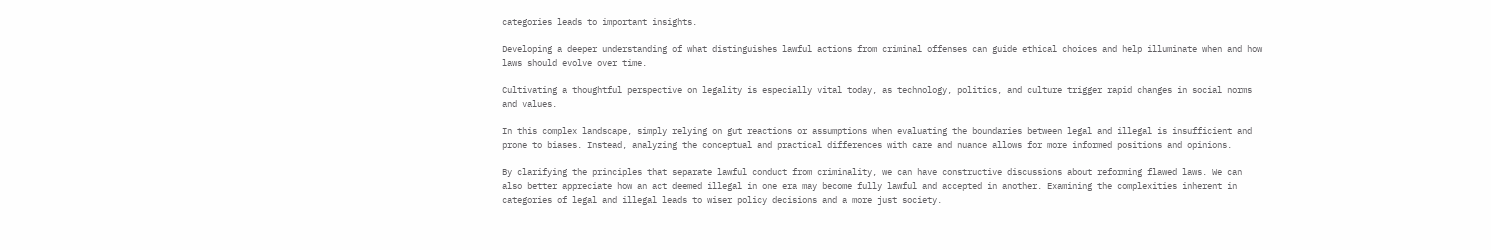categories leads to important insights.

Developing a deeper understanding of what distinguishes lawful actions from criminal offenses can guide ethical choices and help illuminate when and how laws should evolve over time.

Cultivating a thoughtful perspective on legality is especially vital today, as technology, politics, and culture trigger rapid changes in social norms and values.

In this complex landscape, simply relying on gut reactions or assumptions when evaluating the boundaries between legal and illegal is insufficient and prone to biases. Instead, analyzing the conceptual and practical differences with care and nuance allows for more informed positions and opinions.

By clarifying the principles that separate lawful conduct from criminality, we can have constructive discussions about reforming flawed laws. We can also better appreciate how an act deemed illegal in one era may become fully lawful and accepted in another. Examining the complexities inherent in categories of legal and illegal leads to wiser policy decisions and a more just society.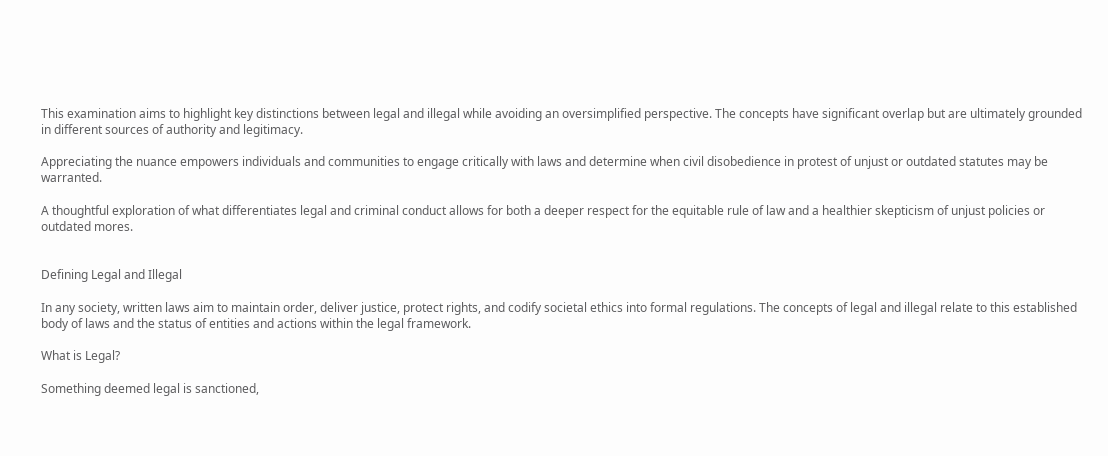This examination aims to highlight key distinctions between legal and illegal while avoiding an oversimplified perspective. The concepts have significant overlap but are ultimately grounded in different sources of authority and legitimacy.

Appreciating the nuance empowers individuals and communities to engage critically with laws and determine when civil disobedience in protest of unjust or outdated statutes may be warranted.

A thoughtful exploration of what differentiates legal and criminal conduct allows for both a deeper respect for the equitable rule of law and a healthier skepticism of unjust policies or outdated mores.


Defining Legal and Illegal

In any society, written laws aim to maintain order, deliver justice, protect rights, and codify societal ethics into formal regulations. The concepts of legal and illegal relate to this established body of laws and the status of entities and actions within the legal framework.

What is Legal?

Something deemed legal is sanctioned,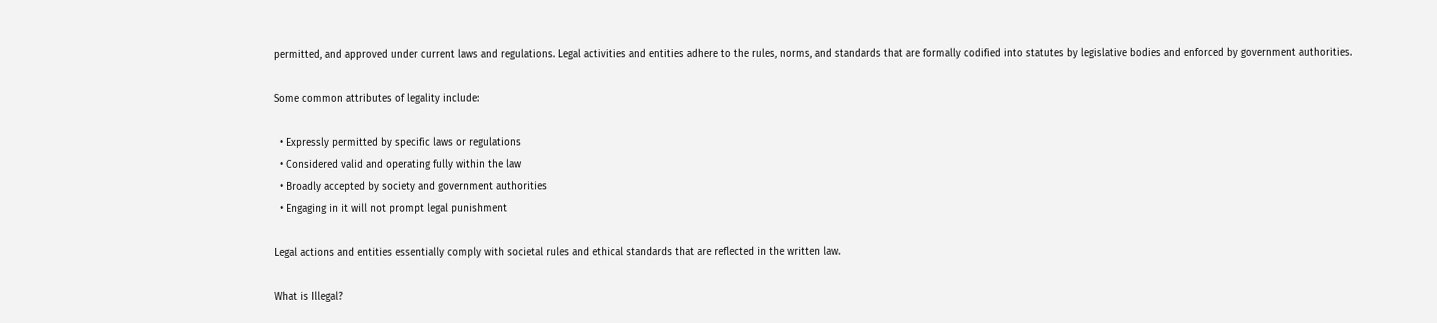permitted, and approved under current laws and regulations. Legal activities and entities adhere to the rules, norms, and standards that are formally codified into statutes by legislative bodies and enforced by government authorities.

Some common attributes of legality include:

  • Expressly permitted by specific laws or regulations
  • Considered valid and operating fully within the law
  • Broadly accepted by society and government authorities
  • Engaging in it will not prompt legal punishment

Legal actions and entities essentially comply with societal rules and ethical standards that are reflected in the written law.

What is Illegal?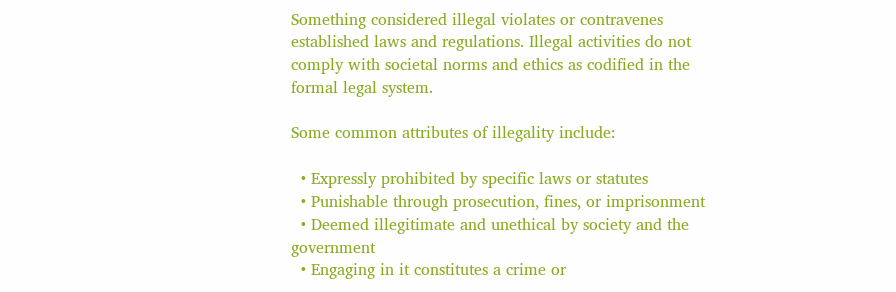Something considered illegal violates or contravenes established laws and regulations. Illegal activities do not comply with societal norms and ethics as codified in the formal legal system.

Some common attributes of illegality include:

  • Expressly prohibited by specific laws or statutes
  • Punishable through prosecution, fines, or imprisonment
  • Deemed illegitimate and unethical by society and the government
  • Engaging in it constitutes a crime or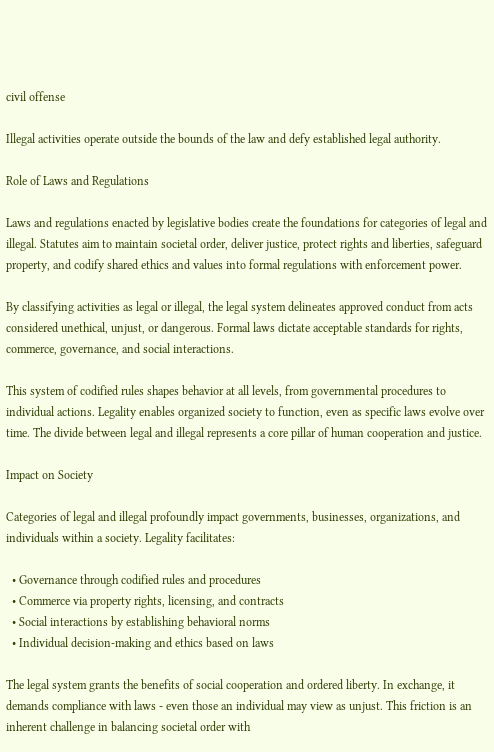civil offense

Illegal activities operate outside the bounds of the law and defy established legal authority.

Role of Laws and Regulations

Laws and regulations enacted by legislative bodies create the foundations for categories of legal and illegal. Statutes aim to maintain societal order, deliver justice, protect rights and liberties, safeguard property, and codify shared ethics and values into formal regulations with enforcement power.

By classifying activities as legal or illegal, the legal system delineates approved conduct from acts considered unethical, unjust, or dangerous. Formal laws dictate acceptable standards for rights, commerce, governance, and social interactions.

This system of codified rules shapes behavior at all levels, from governmental procedures to individual actions. Legality enables organized society to function, even as specific laws evolve over time. The divide between legal and illegal represents a core pillar of human cooperation and justice.

Impact on Society

Categories of legal and illegal profoundly impact governments, businesses, organizations, and individuals within a society. Legality facilitates:

  • Governance through codified rules and procedures
  • Commerce via property rights, licensing, and contracts
  • Social interactions by establishing behavioral norms
  • Individual decision-making and ethics based on laws

The legal system grants the benefits of social cooperation and ordered liberty. In exchange, it demands compliance with laws - even those an individual may view as unjust. This friction is an inherent challenge in balancing societal order with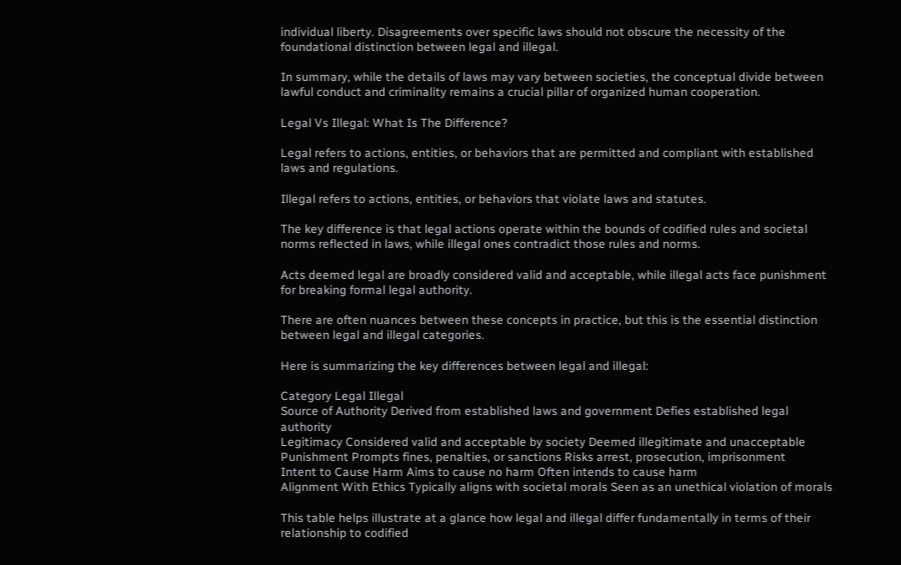individual liberty. Disagreements over specific laws should not obscure the necessity of the foundational distinction between legal and illegal.

In summary, while the details of laws may vary between societies, the conceptual divide between lawful conduct and criminality remains a crucial pillar of organized human cooperation.

Legal Vs Illegal: What Is The Difference?

Legal refers to actions, entities, or behaviors that are permitted and compliant with established laws and regulations.

Illegal refers to actions, entities, or behaviors that violate laws and statutes.

The key difference is that legal actions operate within the bounds of codified rules and societal norms reflected in laws, while illegal ones contradict those rules and norms.

Acts deemed legal are broadly considered valid and acceptable, while illegal acts face punishment for breaking formal legal authority.

There are often nuances between these concepts in practice, but this is the essential distinction between legal and illegal categories.

Here is summarizing the key differences between legal and illegal:

Category Legal Illegal
Source of Authority Derived from established laws and government Defies established legal authority
Legitimacy Considered valid and acceptable by society Deemed illegitimate and unacceptable
Punishment Prompts fines, penalties, or sanctions Risks arrest, prosecution, imprisonment
Intent to Cause Harm Aims to cause no harm Often intends to cause harm
Alignment With Ethics Typically aligns with societal morals Seen as an unethical violation of morals

This table helps illustrate at a glance how legal and illegal differ fundamentally in terms of their relationship to codified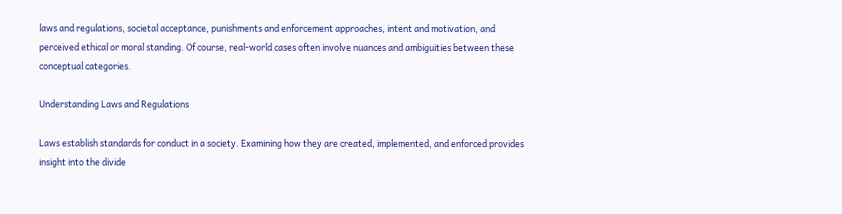laws and regulations, societal acceptance, punishments and enforcement approaches, intent and motivation, and perceived ethical or moral standing. Of course, real-world cases often involve nuances and ambiguities between these conceptual categories.

Understanding Laws and Regulations

Laws establish standards for conduct in a society. Examining how they are created, implemented, and enforced provides insight into the divide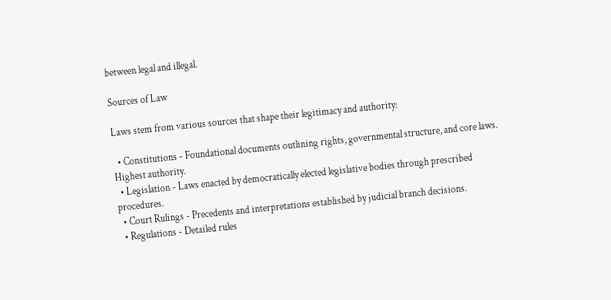between legal and illegal.

Sources of Law

Laws stem from various sources that shape their legitimacy and authority:

  • Constitutions - Foundational documents outlining rights, governmental structure, and core laws. Highest authority.
  • Legislation - Laws enacted by democratically elected legislative bodies through prescribed procedures.
  • Court Rulings - Precedents and interpretations established by judicial branch decisions.
  • Regulations - Detailed rules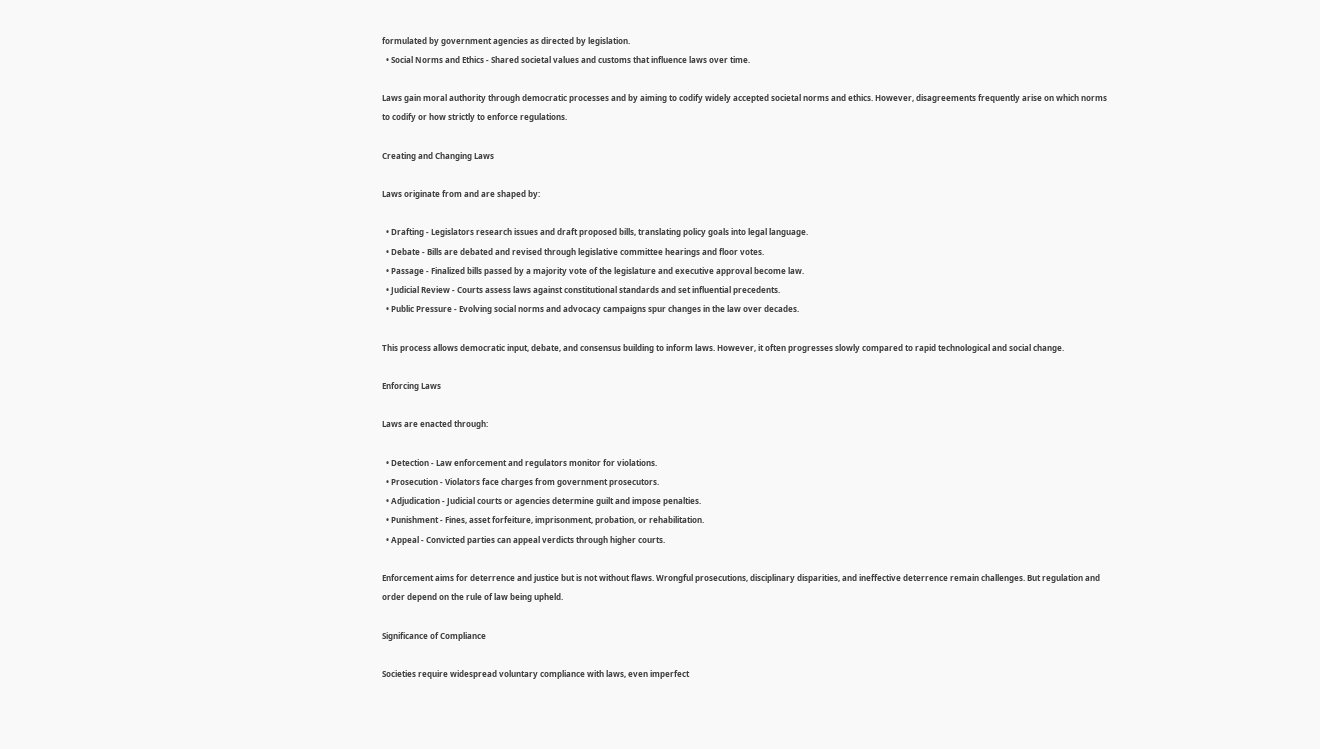formulated by government agencies as directed by legislation.
  • Social Norms and Ethics - Shared societal values and customs that influence laws over time.

Laws gain moral authority through democratic processes and by aiming to codify widely accepted societal norms and ethics. However, disagreements frequently arise on which norms to codify or how strictly to enforce regulations.

Creating and Changing Laws

Laws originate from and are shaped by:

  • Drafting - Legislators research issues and draft proposed bills, translating policy goals into legal language.
  • Debate - Bills are debated and revised through legislative committee hearings and floor votes.
  • Passage - Finalized bills passed by a majority vote of the legislature and executive approval become law.
  • Judicial Review - Courts assess laws against constitutional standards and set influential precedents.
  • Public Pressure - Evolving social norms and advocacy campaigns spur changes in the law over decades.

This process allows democratic input, debate, and consensus building to inform laws. However, it often progresses slowly compared to rapid technological and social change.

Enforcing Laws

Laws are enacted through:

  • Detection - Law enforcement and regulators monitor for violations.
  • Prosecution - Violators face charges from government prosecutors.
  • Adjudication - Judicial courts or agencies determine guilt and impose penalties.
  • Punishment - Fines, asset forfeiture, imprisonment, probation, or rehabilitation.
  • Appeal - Convicted parties can appeal verdicts through higher courts.

Enforcement aims for deterrence and justice but is not without flaws. Wrongful prosecutions, disciplinary disparities, and ineffective deterrence remain challenges. But regulation and order depend on the rule of law being upheld.

Significance of Compliance

Societies require widespread voluntary compliance with laws, even imperfect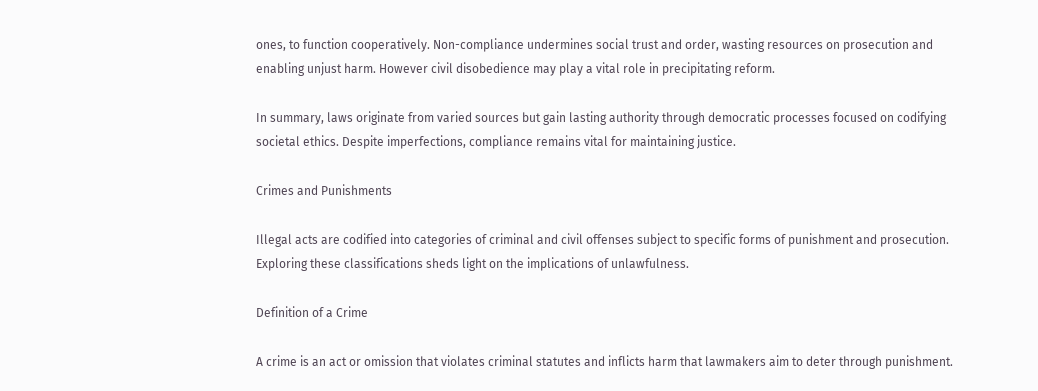ones, to function cooperatively. Non-compliance undermines social trust and order, wasting resources on prosecution and enabling unjust harm. However civil disobedience may play a vital role in precipitating reform.

In summary, laws originate from varied sources but gain lasting authority through democratic processes focused on codifying societal ethics. Despite imperfections, compliance remains vital for maintaining justice.

Crimes and Punishments

Illegal acts are codified into categories of criminal and civil offenses subject to specific forms of punishment and prosecution. Exploring these classifications sheds light on the implications of unlawfulness.

Definition of a Crime

A crime is an act or omission that violates criminal statutes and inflicts harm that lawmakers aim to deter through punishment.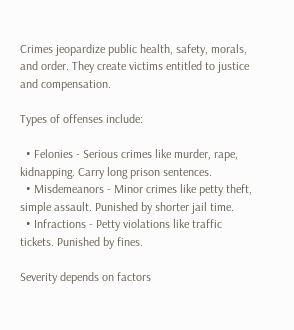Crimes jeopardize public health, safety, morals, and order. They create victims entitled to justice and compensation.

Types of offenses include:

  • Felonies - Serious crimes like murder, rape, kidnapping. Carry long prison sentences.
  • Misdemeanors - Minor crimes like petty theft, simple assault. Punished by shorter jail time.
  • Infractions - Petty violations like traffic tickets. Punished by fines.

Severity depends on factors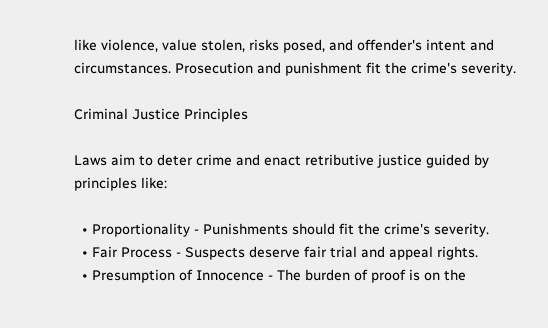like violence, value stolen, risks posed, and offender's intent and circumstances. Prosecution and punishment fit the crime's severity.

Criminal Justice Principles

Laws aim to deter crime and enact retributive justice guided by principles like:

  • Proportionality - Punishments should fit the crime's severity.
  • Fair Process - Suspects deserve fair trial and appeal rights.
  • Presumption of Innocence - The burden of proof is on the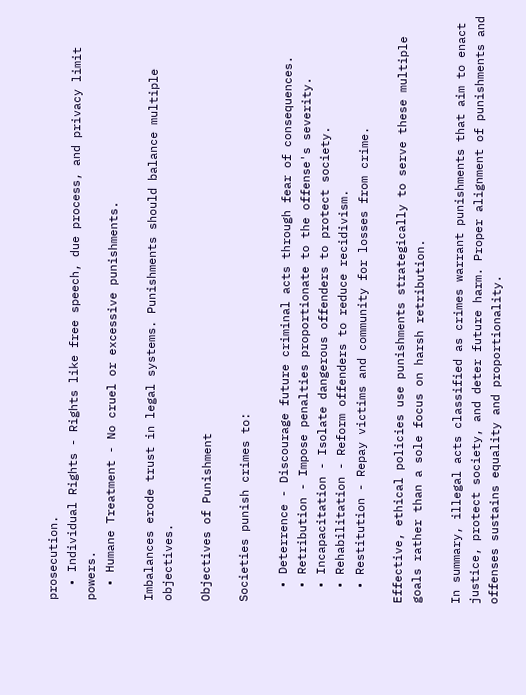prosecution.
  • Individual Rights - Rights like free speech, due process, and privacy limit powers.
  • Humane Treatment - No cruel or excessive punishments.

Imbalances erode trust in legal systems. Punishments should balance multiple objectives.

Objectives of Punishment

Societies punish crimes to:

  • Deterrence - Discourage future criminal acts through fear of consequences.
  • Retribution - Impose penalties proportionate to the offense's severity.
  • Incapacitation - Isolate dangerous offenders to protect society.
  • Rehabilitation - Reform offenders to reduce recidivism.
  • Restitution - Repay victims and community for losses from crime.

Effective, ethical policies use punishments strategically to serve these multiple goals rather than a sole focus on harsh retribution.

In summary, illegal acts classified as crimes warrant punishments that aim to enact justice, protect society, and deter future harm. Proper alignment of punishments and offenses sustains equality and proportionality.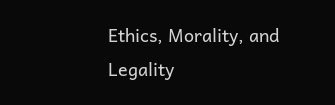Ethics, Morality, and Legality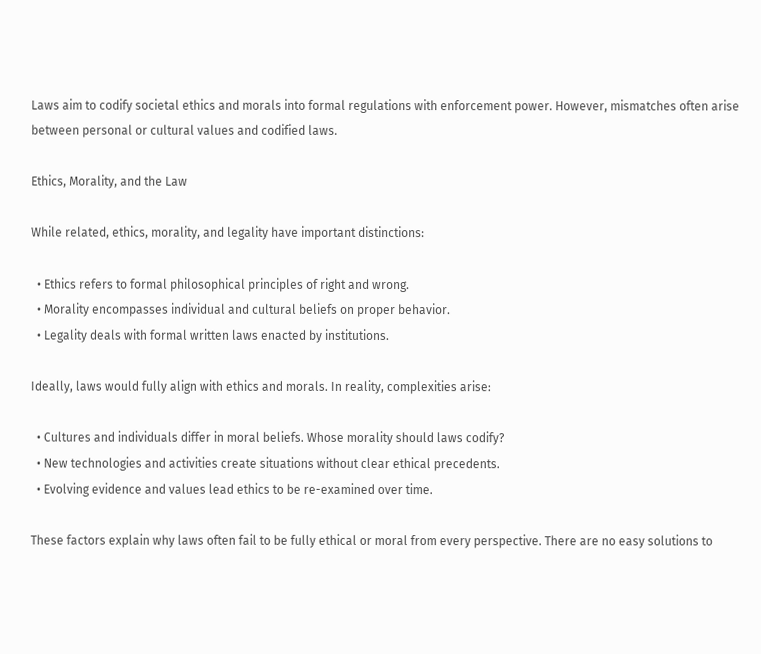Laws aim to codify societal ethics and morals into formal regulations with enforcement power. However, mismatches often arise between personal or cultural values and codified laws.

Ethics, Morality, and the Law

While related, ethics, morality, and legality have important distinctions:

  • Ethics refers to formal philosophical principles of right and wrong.
  • Morality encompasses individual and cultural beliefs on proper behavior.
  • Legality deals with formal written laws enacted by institutions.

Ideally, laws would fully align with ethics and morals. In reality, complexities arise:

  • Cultures and individuals differ in moral beliefs. Whose morality should laws codify?
  • New technologies and activities create situations without clear ethical precedents.
  • Evolving evidence and values lead ethics to be re-examined over time.

These factors explain why laws often fail to be fully ethical or moral from every perspective. There are no easy solutions to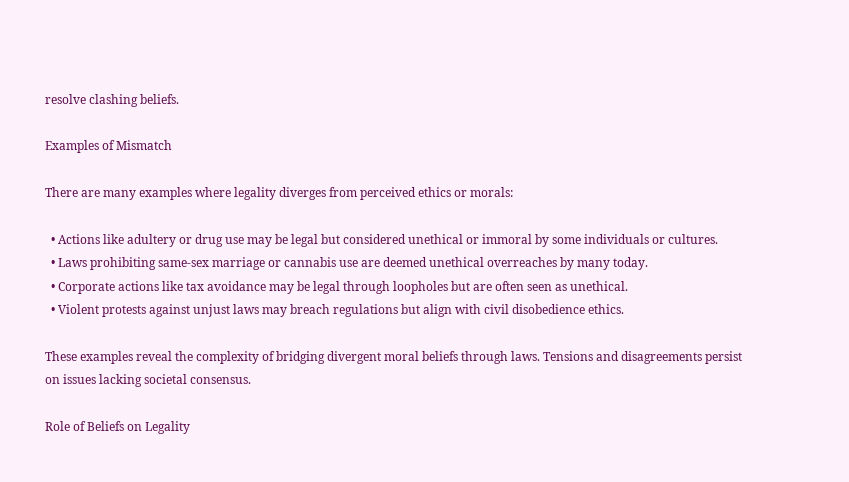resolve clashing beliefs.

Examples of Mismatch

There are many examples where legality diverges from perceived ethics or morals:

  • Actions like adultery or drug use may be legal but considered unethical or immoral by some individuals or cultures.
  • Laws prohibiting same-sex marriage or cannabis use are deemed unethical overreaches by many today.
  • Corporate actions like tax avoidance may be legal through loopholes but are often seen as unethical.
  • Violent protests against unjust laws may breach regulations but align with civil disobedience ethics.

These examples reveal the complexity of bridging divergent moral beliefs through laws. Tensions and disagreements persist on issues lacking societal consensus.

Role of Beliefs on Legality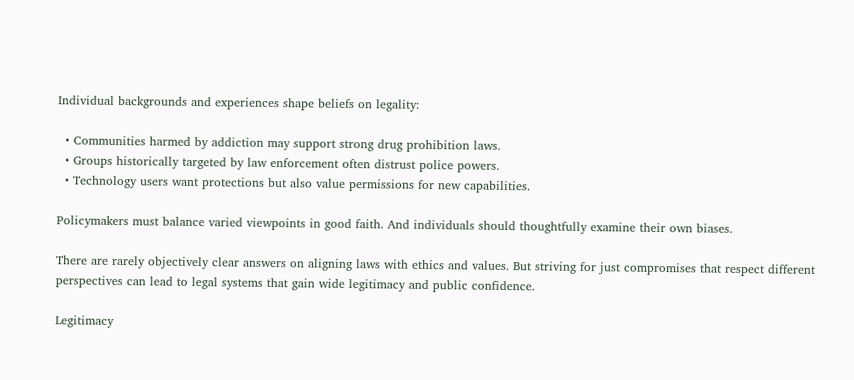Individual backgrounds and experiences shape beliefs on legality:

  • Communities harmed by addiction may support strong drug prohibition laws.
  • Groups historically targeted by law enforcement often distrust police powers.
  • Technology users want protections but also value permissions for new capabilities.

Policymakers must balance varied viewpoints in good faith. And individuals should thoughtfully examine their own biases.

There are rarely objectively clear answers on aligning laws with ethics and values. But striving for just compromises that respect different perspectives can lead to legal systems that gain wide legitimacy and public confidence.

Legitimacy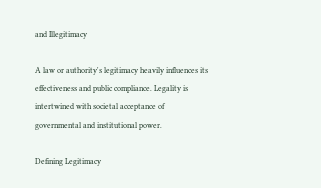and Illegitimacy

A law or authority's legitimacy heavily influences its effectiveness and public compliance. Legality is intertwined with societal acceptance of governmental and institutional power.

Defining Legitimacy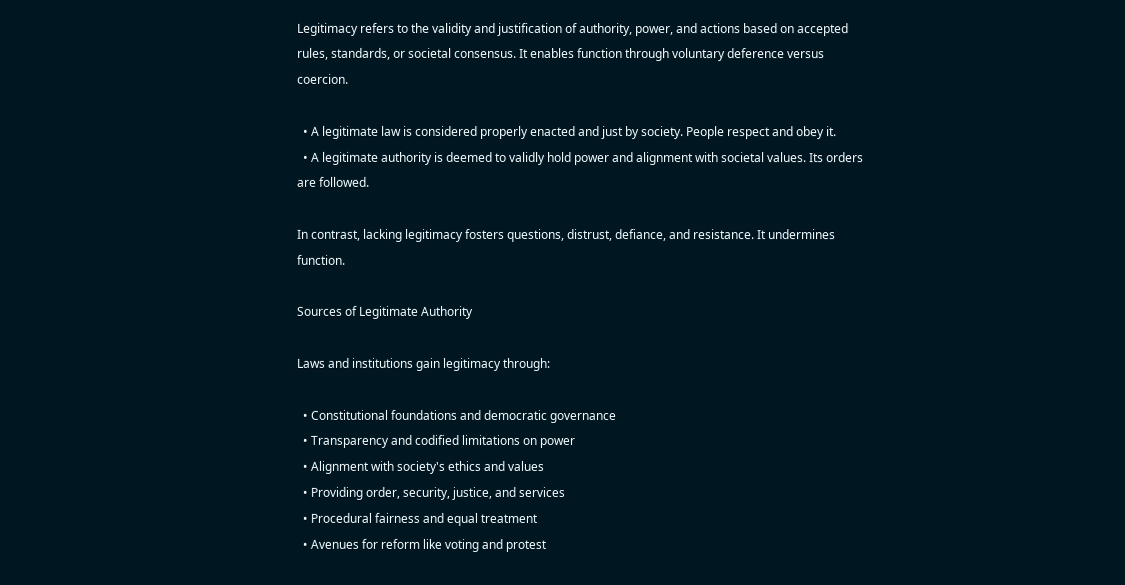Legitimacy refers to the validity and justification of authority, power, and actions based on accepted rules, standards, or societal consensus. It enables function through voluntary deference versus coercion.

  • A legitimate law is considered properly enacted and just by society. People respect and obey it.
  • A legitimate authority is deemed to validly hold power and alignment with societal values. Its orders are followed.

In contrast, lacking legitimacy fosters questions, distrust, defiance, and resistance. It undermines function.

Sources of Legitimate Authority

Laws and institutions gain legitimacy through:

  • Constitutional foundations and democratic governance
  • Transparency and codified limitations on power
  • Alignment with society's ethics and values
  • Providing order, security, justice, and services
  • Procedural fairness and equal treatment
  • Avenues for reform like voting and protest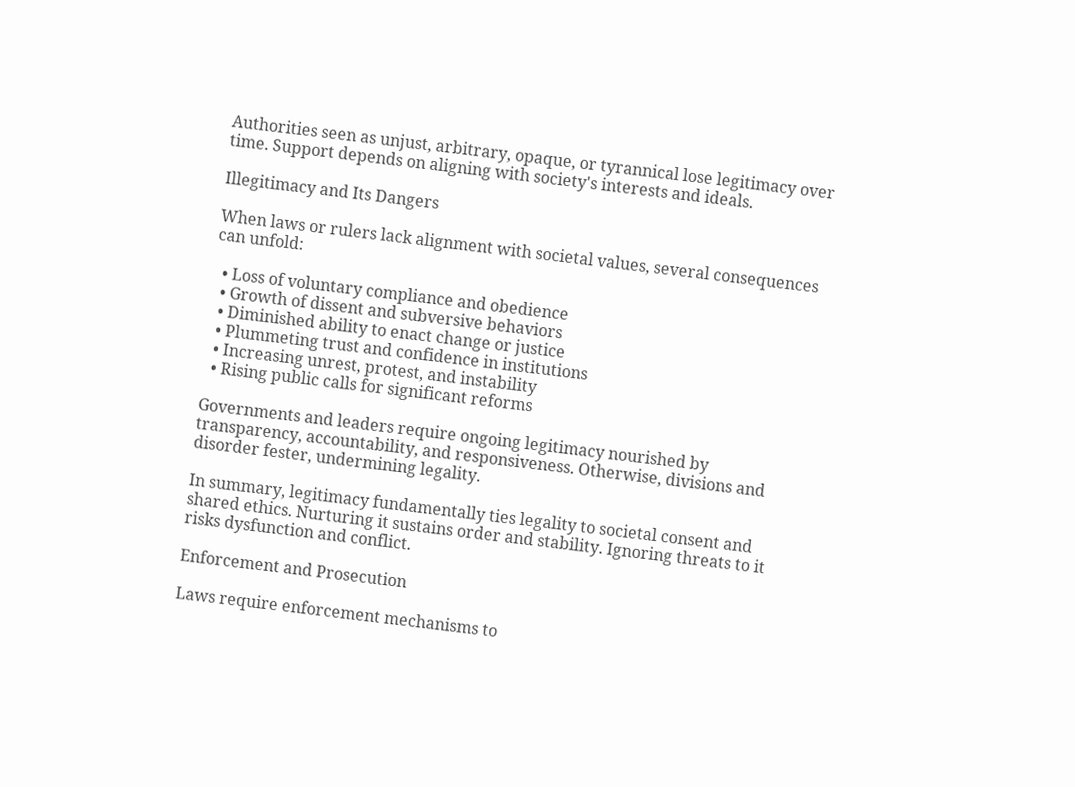Authorities seen as unjust, arbitrary, opaque, or tyrannical lose legitimacy over time. Support depends on aligning with society's interests and ideals.

Illegitimacy and Its Dangers

When laws or rulers lack alignment with societal values, several consequences can unfold:

  • Loss of voluntary compliance and obedience
  • Growth of dissent and subversive behaviors
  • Diminished ability to enact change or justice
  • Plummeting trust and confidence in institutions
  • Increasing unrest, protest, and instability
  • Rising public calls for significant reforms

Governments and leaders require ongoing legitimacy nourished by transparency, accountability, and responsiveness. Otherwise, divisions and disorder fester, undermining legality.

In summary, legitimacy fundamentally ties legality to societal consent and shared ethics. Nurturing it sustains order and stability. Ignoring threats to it risks dysfunction and conflict.

Enforcement and Prosecution

Laws require enforcement mechanisms to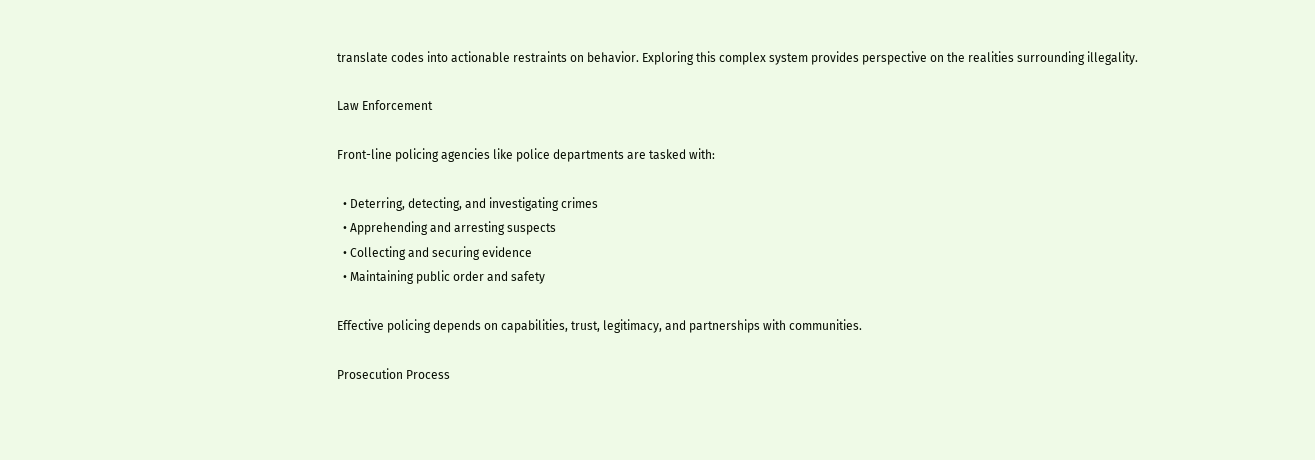translate codes into actionable restraints on behavior. Exploring this complex system provides perspective on the realities surrounding illegality.

Law Enforcement

Front-line policing agencies like police departments are tasked with:

  • Deterring, detecting, and investigating crimes
  • Apprehending and arresting suspects
  • Collecting and securing evidence
  • Maintaining public order and safety

Effective policing depends on capabilities, trust, legitimacy, and partnerships with communities.

Prosecution Process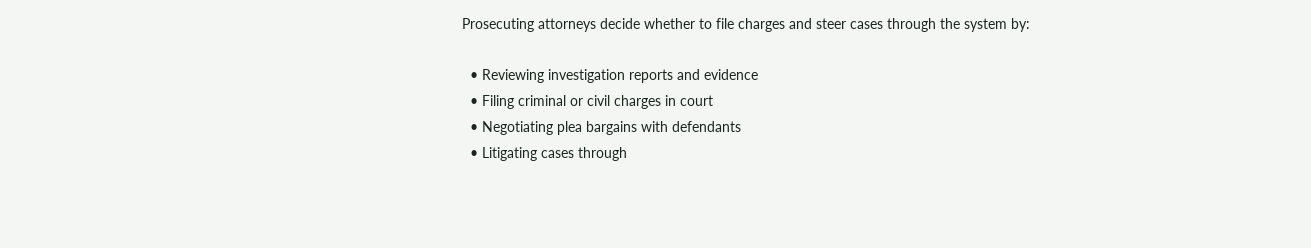Prosecuting attorneys decide whether to file charges and steer cases through the system by:

  • Reviewing investigation reports and evidence
  • Filing criminal or civil charges in court
  • Negotiating plea bargains with defendants
  • Litigating cases through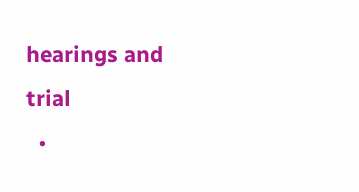hearings and trial
  •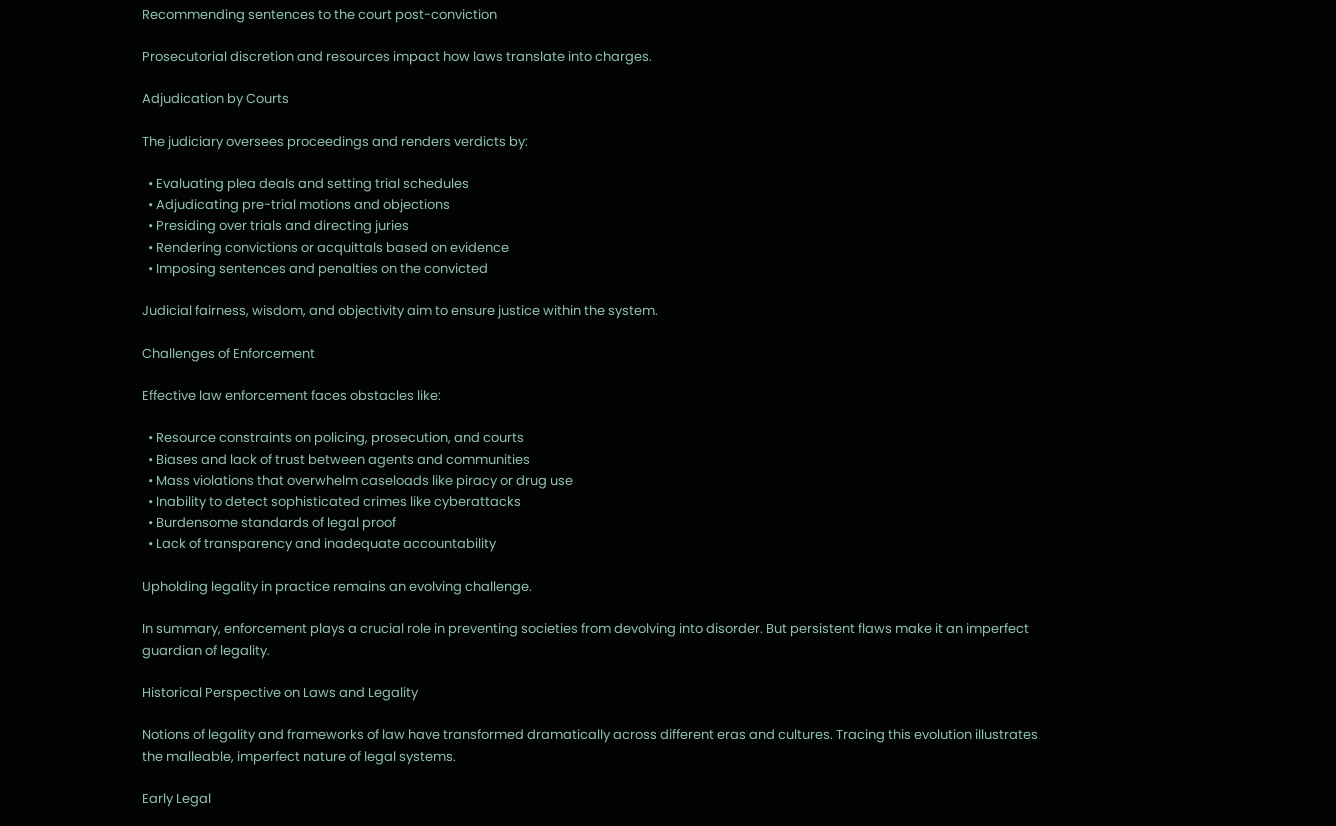Recommending sentences to the court post-conviction

Prosecutorial discretion and resources impact how laws translate into charges.

Adjudication by Courts

The judiciary oversees proceedings and renders verdicts by:

  • Evaluating plea deals and setting trial schedules
  • Adjudicating pre-trial motions and objections
  • Presiding over trials and directing juries
  • Rendering convictions or acquittals based on evidence
  • Imposing sentences and penalties on the convicted

Judicial fairness, wisdom, and objectivity aim to ensure justice within the system.

Challenges of Enforcement

Effective law enforcement faces obstacles like:

  • Resource constraints on policing, prosecution, and courts
  • Biases and lack of trust between agents and communities
  • Mass violations that overwhelm caseloads like piracy or drug use
  • Inability to detect sophisticated crimes like cyberattacks
  • Burdensome standards of legal proof
  • Lack of transparency and inadequate accountability

Upholding legality in practice remains an evolving challenge.

In summary, enforcement plays a crucial role in preventing societies from devolving into disorder. But persistent flaws make it an imperfect guardian of legality.

Historical Perspective on Laws and Legality

Notions of legality and frameworks of law have transformed dramatically across different eras and cultures. Tracing this evolution illustrates the malleable, imperfect nature of legal systems.

Early Legal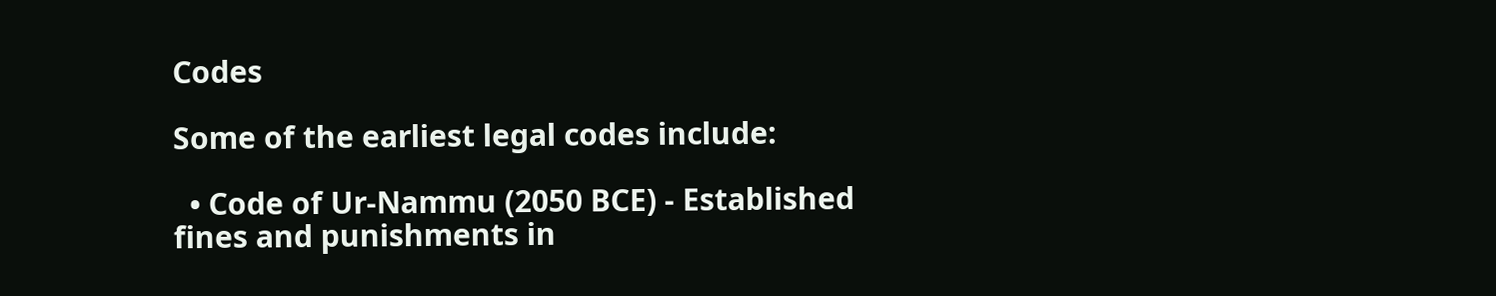Codes

Some of the earliest legal codes include:

  • Code of Ur-Nammu (2050 BCE) - Established fines and punishments in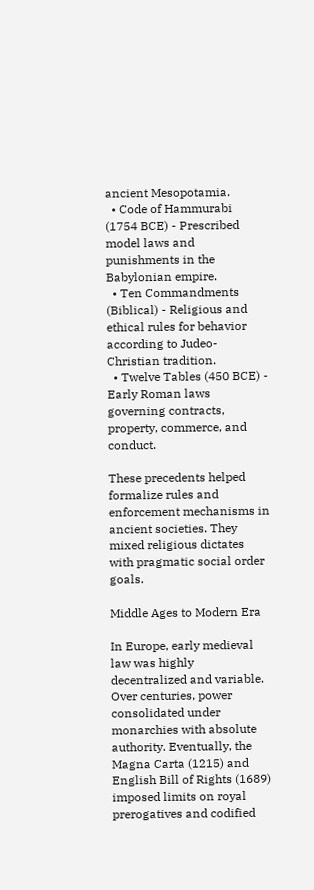ancient Mesopotamia.
  • Code of Hammurabi (1754 BCE) - Prescribed model laws and punishments in the Babylonian empire.
  • Ten Commandments (Biblical) - Religious and ethical rules for behavior according to Judeo-Christian tradition.
  • Twelve Tables (450 BCE) - Early Roman laws governing contracts, property, commerce, and conduct.

These precedents helped formalize rules and enforcement mechanisms in ancient societies. They mixed religious dictates with pragmatic social order goals.

Middle Ages to Modern Era

In Europe, early medieval law was highly decentralized and variable. Over centuries, power consolidated under monarchies with absolute authority. Eventually, the Magna Carta (1215) and English Bill of Rights (1689) imposed limits on royal prerogatives and codified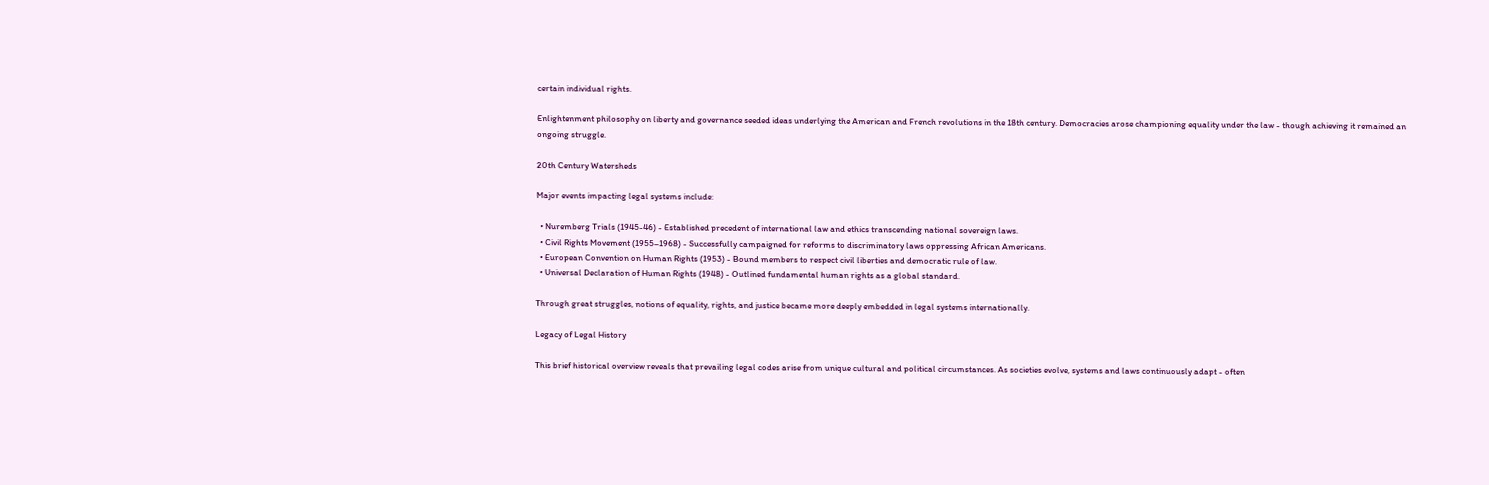certain individual rights.

Enlightenment philosophy on liberty and governance seeded ideas underlying the American and French revolutions in the 18th century. Democracies arose championing equality under the law - though achieving it remained an ongoing struggle.

20th Century Watersheds

Major events impacting legal systems include:

  • Nuremberg Trials (1945-46) - Established precedent of international law and ethics transcending national sovereign laws.
  • Civil Rights Movement (1955–1968) - Successfully campaigned for reforms to discriminatory laws oppressing African Americans.
  • European Convention on Human Rights (1953) - Bound members to respect civil liberties and democratic rule of law.
  • Universal Declaration of Human Rights (1948) - Outlined fundamental human rights as a global standard.

Through great struggles, notions of equality, rights, and justice became more deeply embedded in legal systems internationally.

Legacy of Legal History

This brief historical overview reveals that prevailing legal codes arise from unique cultural and political circumstances. As societies evolve, systems and laws continuously adapt - often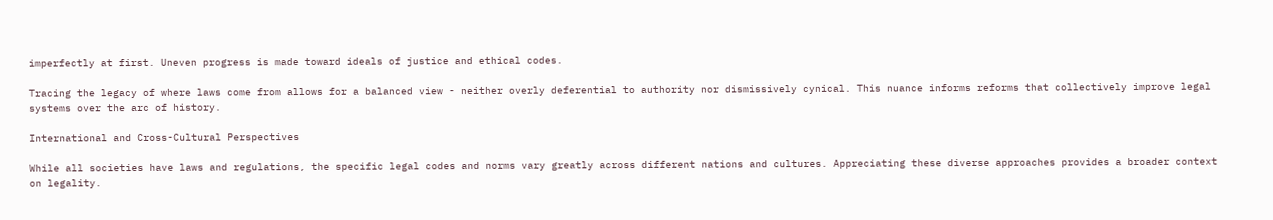imperfectly at first. Uneven progress is made toward ideals of justice and ethical codes.

Tracing the legacy of where laws come from allows for a balanced view - neither overly deferential to authority nor dismissively cynical. This nuance informs reforms that collectively improve legal systems over the arc of history.

International and Cross-Cultural Perspectives

While all societies have laws and regulations, the specific legal codes and norms vary greatly across different nations and cultures. Appreciating these diverse approaches provides a broader context on legality.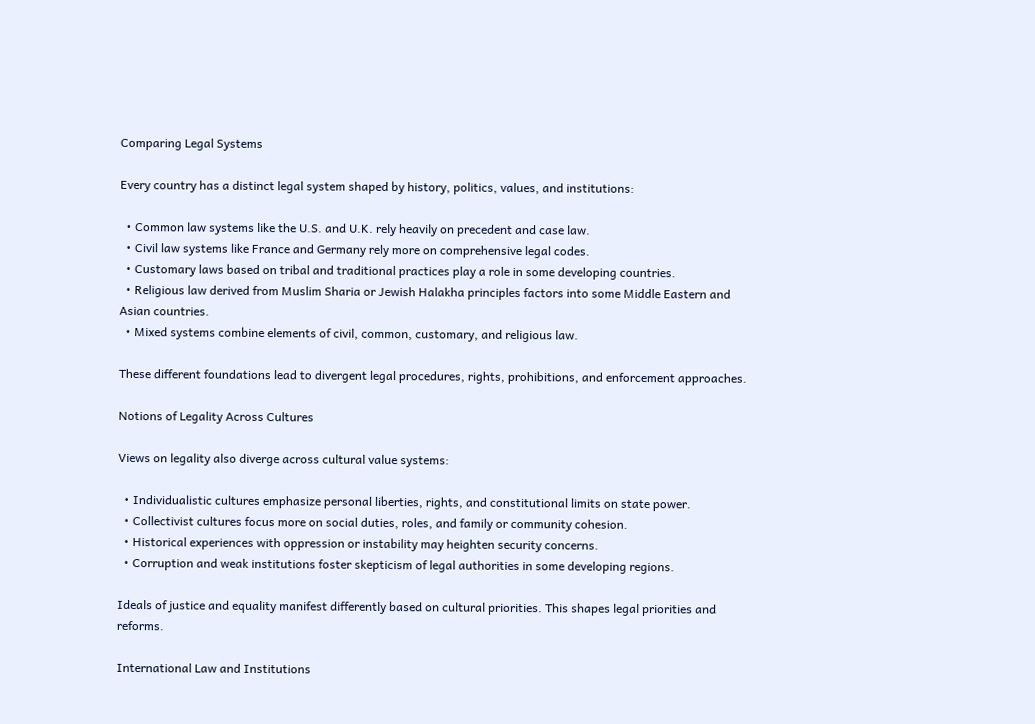Comparing Legal Systems

Every country has a distinct legal system shaped by history, politics, values, and institutions:

  • Common law systems like the U.S. and U.K. rely heavily on precedent and case law.
  • Civil law systems like France and Germany rely more on comprehensive legal codes.
  • Customary laws based on tribal and traditional practices play a role in some developing countries.
  • Religious law derived from Muslim Sharia or Jewish Halakha principles factors into some Middle Eastern and Asian countries.
  • Mixed systems combine elements of civil, common, customary, and religious law.

These different foundations lead to divergent legal procedures, rights, prohibitions, and enforcement approaches.

Notions of Legality Across Cultures

Views on legality also diverge across cultural value systems:

  • Individualistic cultures emphasize personal liberties, rights, and constitutional limits on state power.
  • Collectivist cultures focus more on social duties, roles, and family or community cohesion.
  • Historical experiences with oppression or instability may heighten security concerns.
  • Corruption and weak institutions foster skepticism of legal authorities in some developing regions.

Ideals of justice and equality manifest differently based on cultural priorities. This shapes legal priorities and reforms.

International Law and Institutions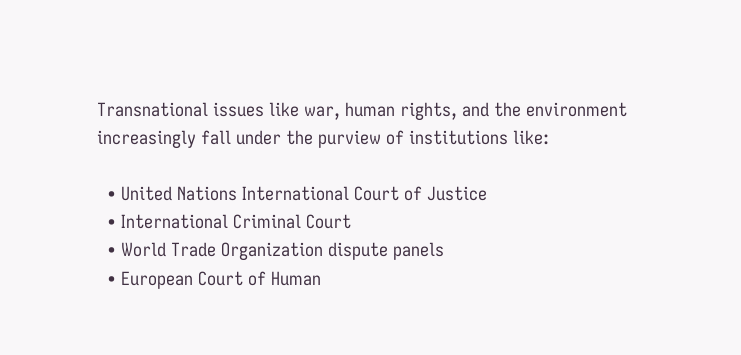Transnational issues like war, human rights, and the environment increasingly fall under the purview of institutions like:

  • United Nations International Court of Justice
  • International Criminal Court
  • World Trade Organization dispute panels
  • European Court of Human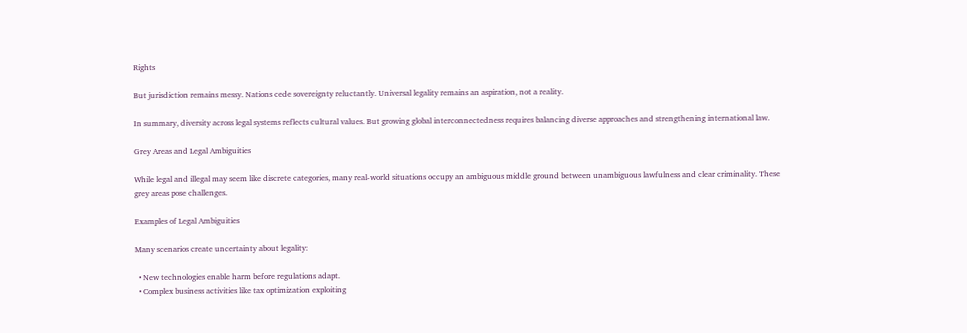Rights

But jurisdiction remains messy. Nations cede sovereignty reluctantly. Universal legality remains an aspiration, not a reality.

In summary, diversity across legal systems reflects cultural values. But growing global interconnectedness requires balancing diverse approaches and strengthening international law.

Grey Areas and Legal Ambiguities

While legal and illegal may seem like discrete categories, many real-world situations occupy an ambiguous middle ground between unambiguous lawfulness and clear criminality. These grey areas pose challenges.

Examples of Legal Ambiguities

Many scenarios create uncertainty about legality:

  • New technologies enable harm before regulations adapt.
  • Complex business activities like tax optimization exploiting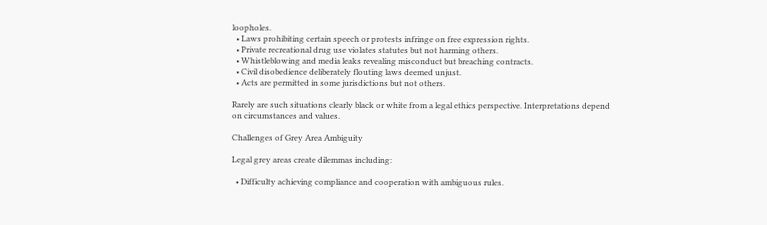loopholes.
  • Laws prohibiting certain speech or protests infringe on free expression rights.
  • Private recreational drug use violates statutes but not harming others.
  • Whistleblowing and media leaks revealing misconduct but breaching contracts.
  • Civil disobedience deliberately flouting laws deemed unjust.
  • Acts are permitted in some jurisdictions but not others.

Rarely are such situations clearly black or white from a legal ethics perspective. Interpretations depend on circumstances and values.

Challenges of Grey Area Ambiguity

Legal grey areas create dilemmas including:

  • Difficulty achieving compliance and cooperation with ambiguous rules.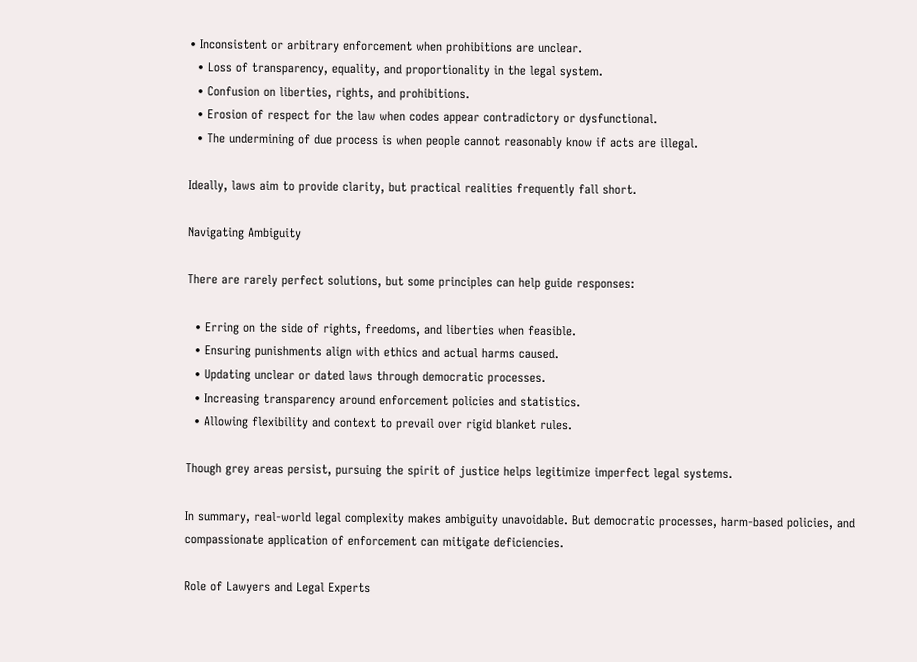• Inconsistent or arbitrary enforcement when prohibitions are unclear.
  • Loss of transparency, equality, and proportionality in the legal system.
  • Confusion on liberties, rights, and prohibitions.
  • Erosion of respect for the law when codes appear contradictory or dysfunctional.
  • The undermining of due process is when people cannot reasonably know if acts are illegal.

Ideally, laws aim to provide clarity, but practical realities frequently fall short.

Navigating Ambiguity

There are rarely perfect solutions, but some principles can help guide responses:

  • Erring on the side of rights, freedoms, and liberties when feasible.
  • Ensuring punishments align with ethics and actual harms caused.
  • Updating unclear or dated laws through democratic processes.
  • Increasing transparency around enforcement policies and statistics.
  • Allowing flexibility and context to prevail over rigid blanket rules.

Though grey areas persist, pursuing the spirit of justice helps legitimize imperfect legal systems.

In summary, real-world legal complexity makes ambiguity unavoidable. But democratic processes, harm-based policies, and compassionate application of enforcement can mitigate deficiencies.

Role of Lawyers and Legal Experts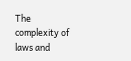The complexity of laws and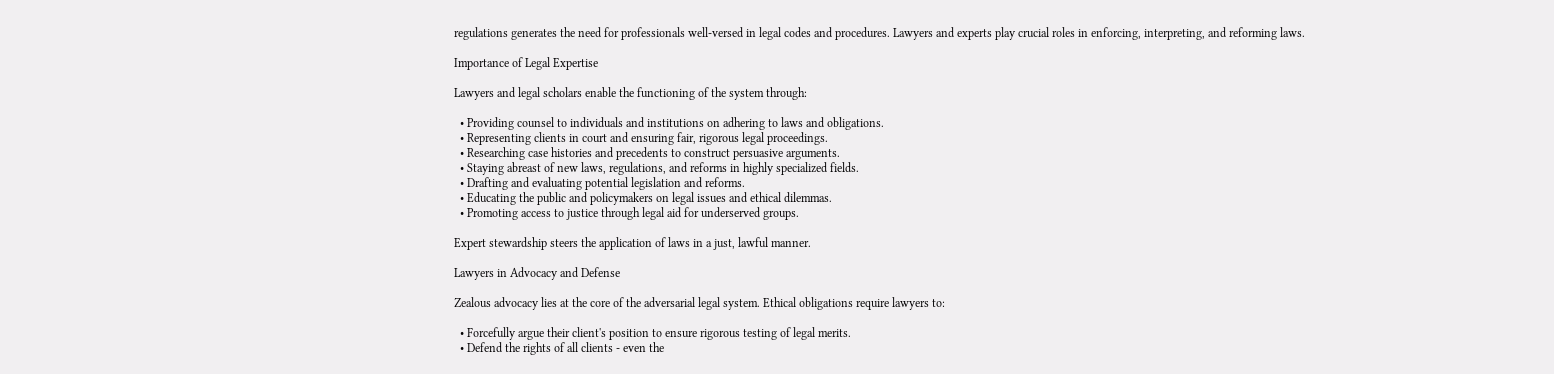regulations generates the need for professionals well-versed in legal codes and procedures. Lawyers and experts play crucial roles in enforcing, interpreting, and reforming laws.

Importance of Legal Expertise

Lawyers and legal scholars enable the functioning of the system through:

  • Providing counsel to individuals and institutions on adhering to laws and obligations.
  • Representing clients in court and ensuring fair, rigorous legal proceedings.
  • Researching case histories and precedents to construct persuasive arguments.
  • Staying abreast of new laws, regulations, and reforms in highly specialized fields.
  • Drafting and evaluating potential legislation and reforms.
  • Educating the public and policymakers on legal issues and ethical dilemmas.
  • Promoting access to justice through legal aid for underserved groups.

Expert stewardship steers the application of laws in a just, lawful manner.

Lawyers in Advocacy and Defense

Zealous advocacy lies at the core of the adversarial legal system. Ethical obligations require lawyers to:

  • Forcefully argue their client's position to ensure rigorous testing of legal merits.
  • Defend the rights of all clients - even the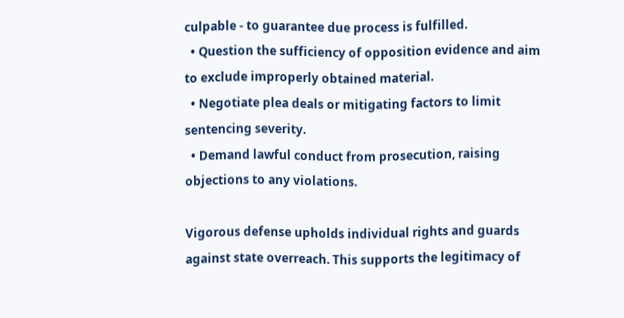culpable - to guarantee due process is fulfilled.
  • Question the sufficiency of opposition evidence and aim to exclude improperly obtained material.
  • Negotiate plea deals or mitigating factors to limit sentencing severity.
  • Demand lawful conduct from prosecution, raising objections to any violations.

Vigorous defense upholds individual rights and guards against state overreach. This supports the legitimacy of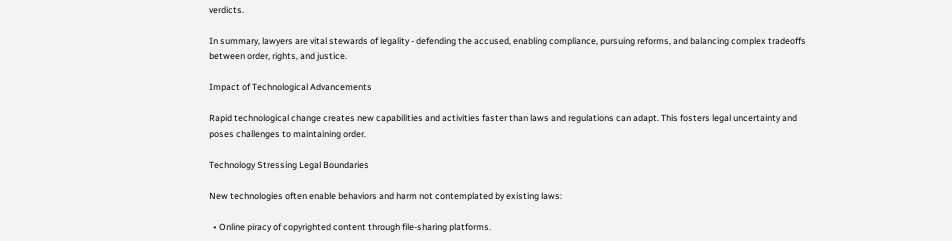verdicts.

In summary, lawyers are vital stewards of legality - defending the accused, enabling compliance, pursuing reforms, and balancing complex tradeoffs between order, rights, and justice.

Impact of Technological Advancements

Rapid technological change creates new capabilities and activities faster than laws and regulations can adapt. This fosters legal uncertainty and poses challenges to maintaining order.

Technology Stressing Legal Boundaries

New technologies often enable behaviors and harm not contemplated by existing laws:

  • Online piracy of copyrighted content through file-sharing platforms.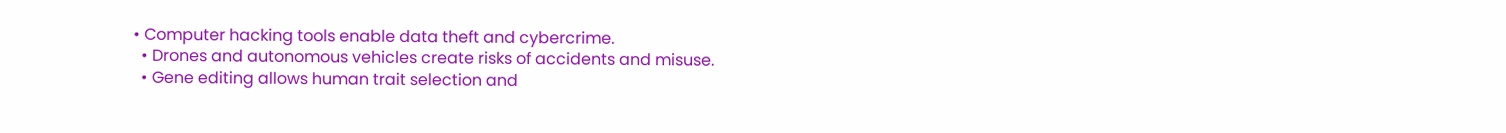• Computer hacking tools enable data theft and cybercrime.
  • Drones and autonomous vehicles create risks of accidents and misuse.
  • Gene editing allows human trait selection and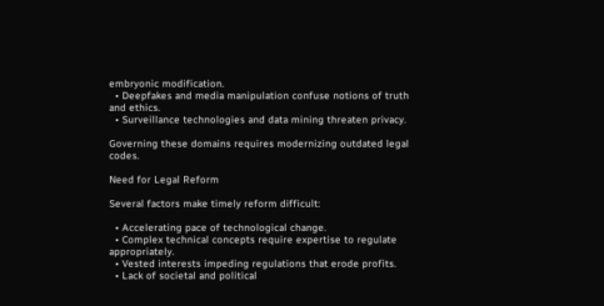embryonic modification.
  • Deepfakes and media manipulation confuse notions of truth and ethics.
  • Surveillance technologies and data mining threaten privacy.

Governing these domains requires modernizing outdated legal codes.

Need for Legal Reform

Several factors make timely reform difficult:

  • Accelerating pace of technological change.
  • Complex technical concepts require expertise to regulate appropriately.
  • Vested interests impeding regulations that erode profits.
  • Lack of societal and political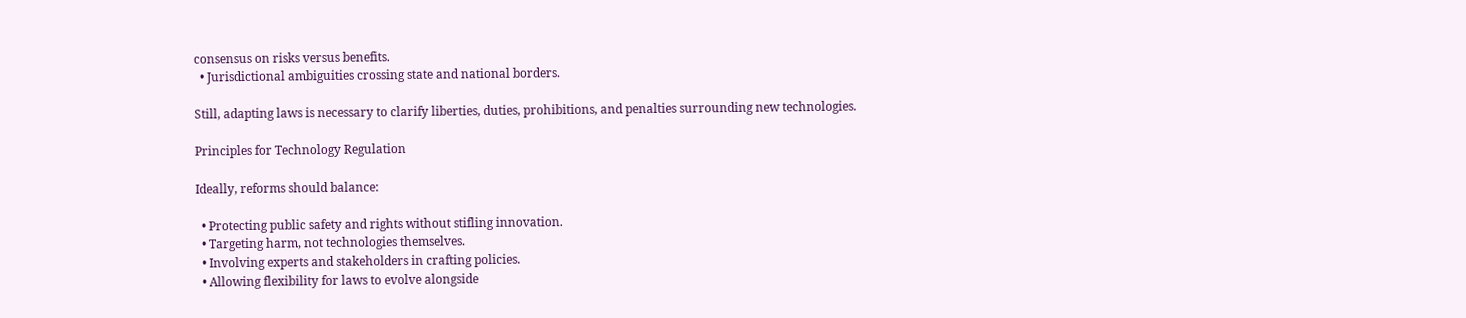consensus on risks versus benefits.
  • Jurisdictional ambiguities crossing state and national borders.

Still, adapting laws is necessary to clarify liberties, duties, prohibitions, and penalties surrounding new technologies.

Principles for Technology Regulation

Ideally, reforms should balance:

  • Protecting public safety and rights without stifling innovation.
  • Targeting harm, not technologies themselves.
  • Involving experts and stakeholders in crafting policies.
  • Allowing flexibility for laws to evolve alongside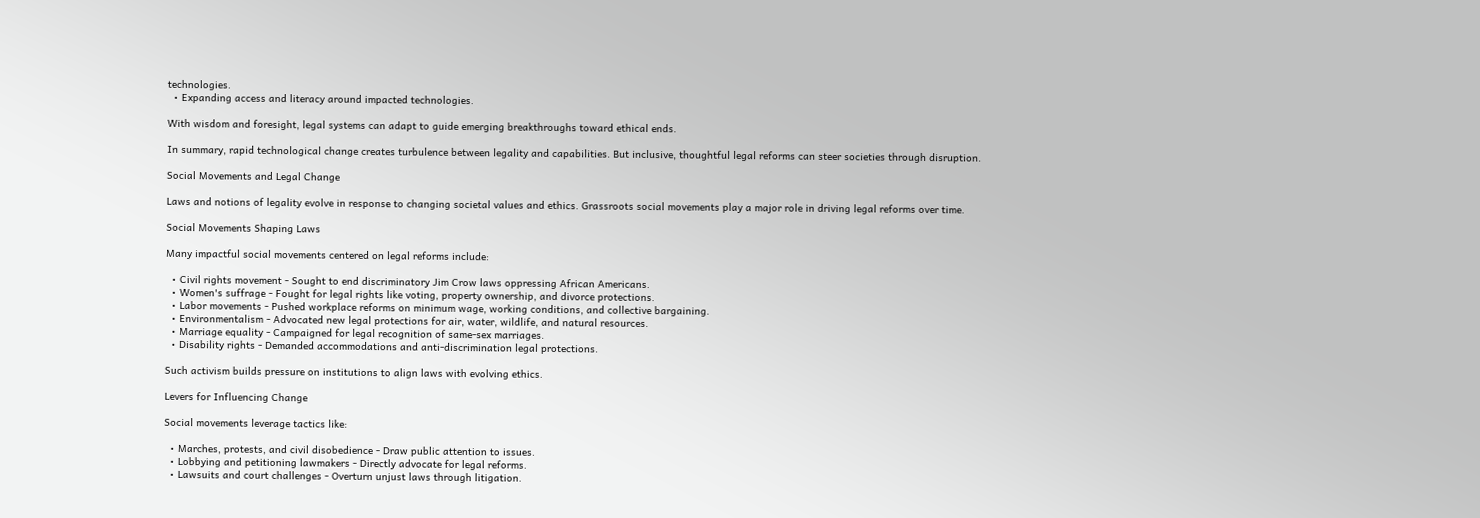technologies.
  • Expanding access and literacy around impacted technologies.

With wisdom and foresight, legal systems can adapt to guide emerging breakthroughs toward ethical ends.

In summary, rapid technological change creates turbulence between legality and capabilities. But inclusive, thoughtful legal reforms can steer societies through disruption.

Social Movements and Legal Change

Laws and notions of legality evolve in response to changing societal values and ethics. Grassroots social movements play a major role in driving legal reforms over time.

Social Movements Shaping Laws

Many impactful social movements centered on legal reforms include:

  • Civil rights movement - Sought to end discriminatory Jim Crow laws oppressing African Americans.
  • Women's suffrage - Fought for legal rights like voting, property ownership, and divorce protections.
  • Labor movements - Pushed workplace reforms on minimum wage, working conditions, and collective bargaining.
  • Environmentalism - Advocated new legal protections for air, water, wildlife, and natural resources.
  • Marriage equality - Campaigned for legal recognition of same-sex marriages.
  • Disability rights - Demanded accommodations and anti-discrimination legal protections.

Such activism builds pressure on institutions to align laws with evolving ethics.

Levers for Influencing Change

Social movements leverage tactics like:

  • Marches, protests, and civil disobedience - Draw public attention to issues.
  • Lobbying and petitioning lawmakers - Directly advocate for legal reforms.
  • Lawsuits and court challenges - Overturn unjust laws through litigation.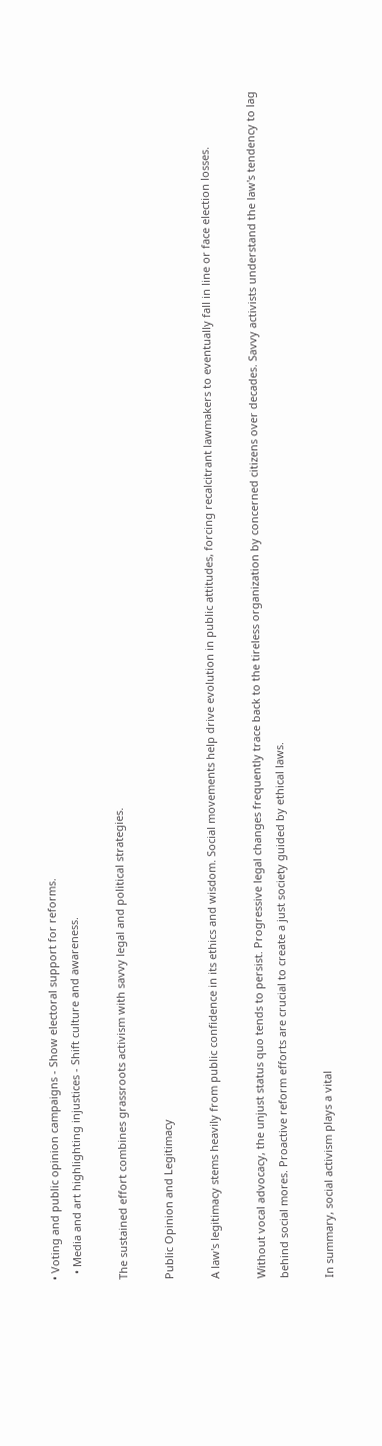• Voting and public opinion campaigns - Show electoral support for reforms.
  • Media and art highlighting injustices - Shift culture and awareness.

The sustained effort combines grassroots activism with savvy legal and political strategies.

Public Opinion and Legitimacy

A law's legitimacy stems heavily from public confidence in its ethics and wisdom. Social movements help drive evolution in public attitudes, forcing recalcitrant lawmakers to eventually fall in line or face election losses.

Without vocal advocacy, the unjust status quo tends to persist. Progressive legal changes frequently trace back to the tireless organization by concerned citizens over decades. Savvy activists understand the law's tendency to lag behind social mores. Proactive reform efforts are crucial to create a just society guided by ethical laws.

In summary, social activism plays a vital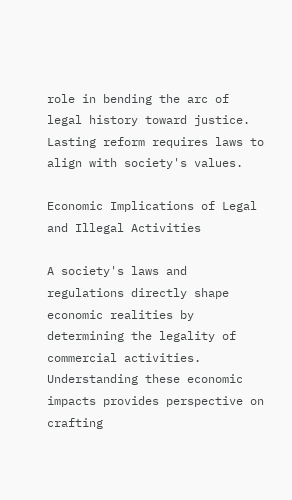role in bending the arc of legal history toward justice. Lasting reform requires laws to align with society's values.

Economic Implications of Legal and Illegal Activities

A society's laws and regulations directly shape economic realities by determining the legality of commercial activities. Understanding these economic impacts provides perspective on crafting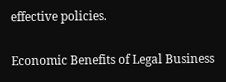effective policies.

Economic Benefits of Legal Business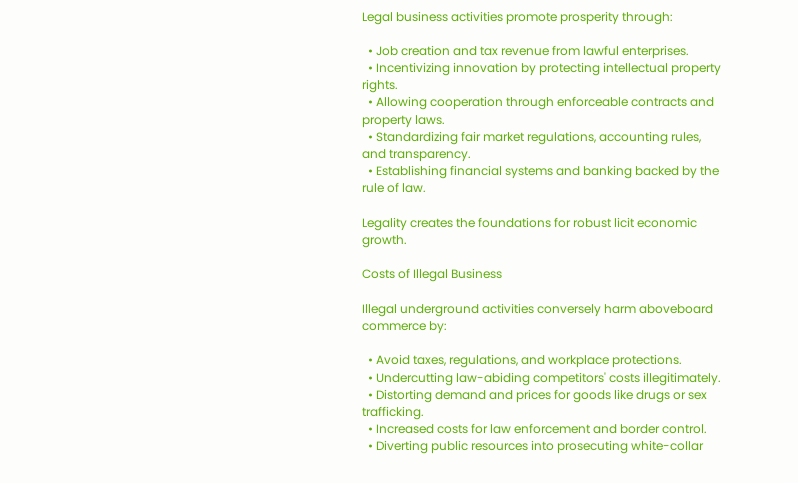Legal business activities promote prosperity through:

  • Job creation and tax revenue from lawful enterprises.
  • Incentivizing innovation by protecting intellectual property rights.
  • Allowing cooperation through enforceable contracts and property laws.
  • Standardizing fair market regulations, accounting rules, and transparency.
  • Establishing financial systems and banking backed by the rule of law.

Legality creates the foundations for robust licit economic growth.

Costs of Illegal Business

Illegal underground activities conversely harm aboveboard commerce by:

  • Avoid taxes, regulations, and workplace protections.
  • Undercutting law-abiding competitors' costs illegitimately.
  • Distorting demand and prices for goods like drugs or sex trafficking.
  • Increased costs for law enforcement and border control.
  • Diverting public resources into prosecuting white-collar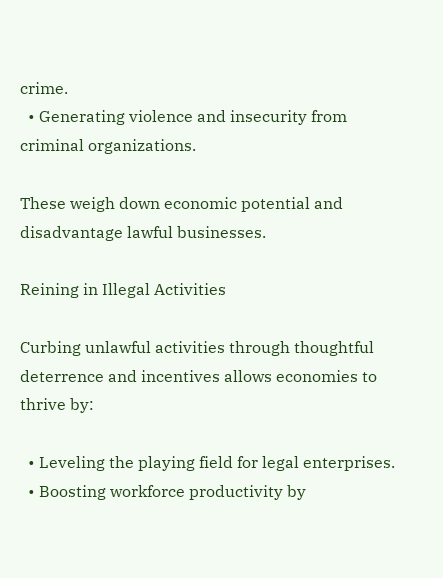crime.
  • Generating violence and insecurity from criminal organizations.

These weigh down economic potential and disadvantage lawful businesses.

Reining in Illegal Activities

Curbing unlawful activities through thoughtful deterrence and incentives allows economies to thrive by:

  • Leveling the playing field for legal enterprises.
  • Boosting workforce productivity by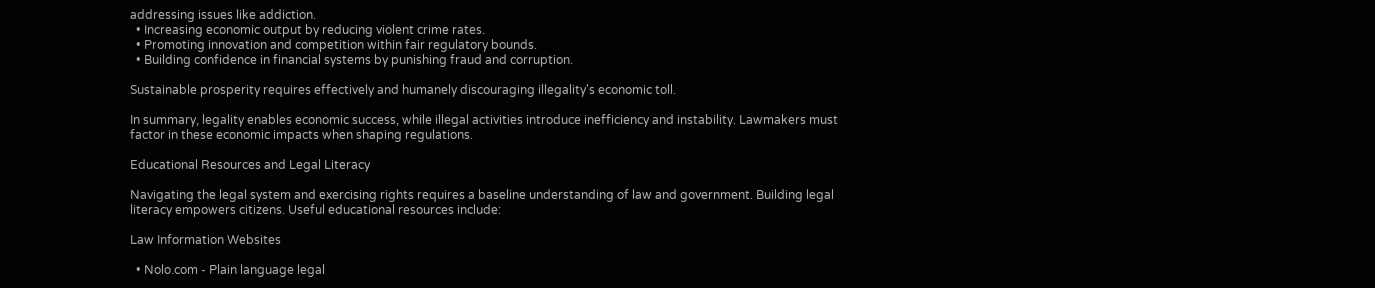addressing issues like addiction.
  • Increasing economic output by reducing violent crime rates.
  • Promoting innovation and competition within fair regulatory bounds.
  • Building confidence in financial systems by punishing fraud and corruption.

Sustainable prosperity requires effectively and humanely discouraging illegality's economic toll.

In summary, legality enables economic success, while illegal activities introduce inefficiency and instability. Lawmakers must factor in these economic impacts when shaping regulations.

Educational Resources and Legal Literacy

Navigating the legal system and exercising rights requires a baseline understanding of law and government. Building legal literacy empowers citizens. Useful educational resources include:

Law Information Websites

  • Nolo.com - Plain language legal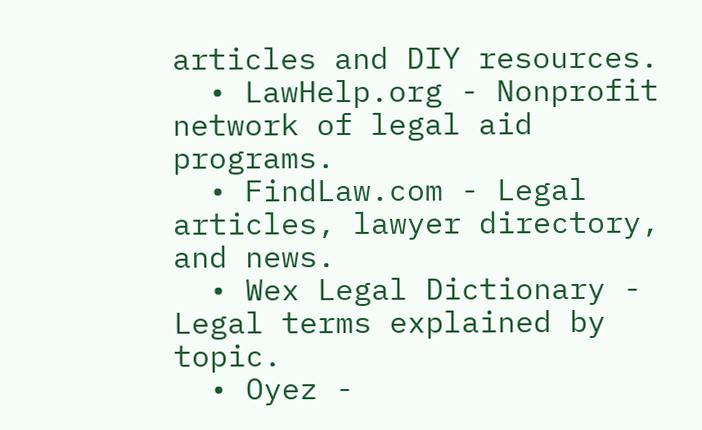articles and DIY resources.
  • LawHelp.org - Nonprofit network of legal aid programs.
  • FindLaw.com - Legal articles, lawyer directory, and news.
  • Wex Legal Dictionary - Legal terms explained by topic.
  • Oyez -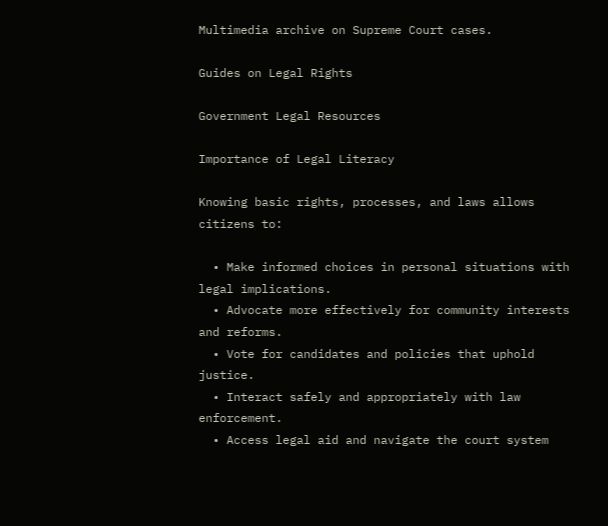Multimedia archive on Supreme Court cases.

Guides on Legal Rights

Government Legal Resources

Importance of Legal Literacy

Knowing basic rights, processes, and laws allows citizens to:

  • Make informed choices in personal situations with legal implications.
  • Advocate more effectively for community interests and reforms.
  • Vote for candidates and policies that uphold justice.
  • Interact safely and appropriately with law enforcement.
  • Access legal aid and navigate the court system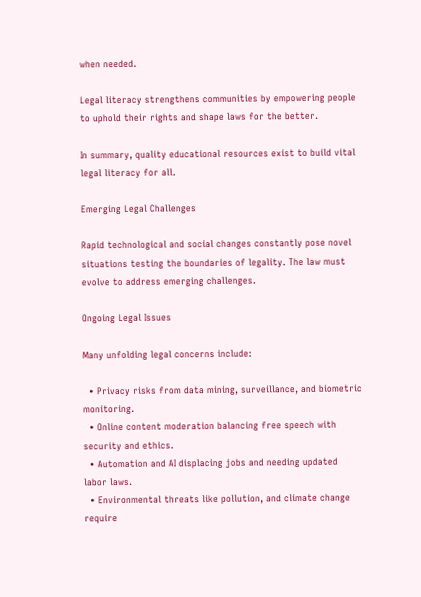when needed.

Legal literacy strengthens communities by empowering people to uphold their rights and shape laws for the better.

In summary, quality educational resources exist to build vital legal literacy for all.

Emerging Legal Challenges

Rapid technological and social changes constantly pose novel situations testing the boundaries of legality. The law must evolve to address emerging challenges.

Ongoing Legal Issues

Many unfolding legal concerns include:

  • Privacy risks from data mining, surveillance, and biometric monitoring.
  • Online content moderation balancing free speech with security and ethics.
  • Automation and AI displacing jobs and needing updated labor laws.
  • Environmental threats like pollution, and climate change require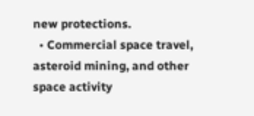new protections.
  • Commercial space travel, asteroid mining, and other space activity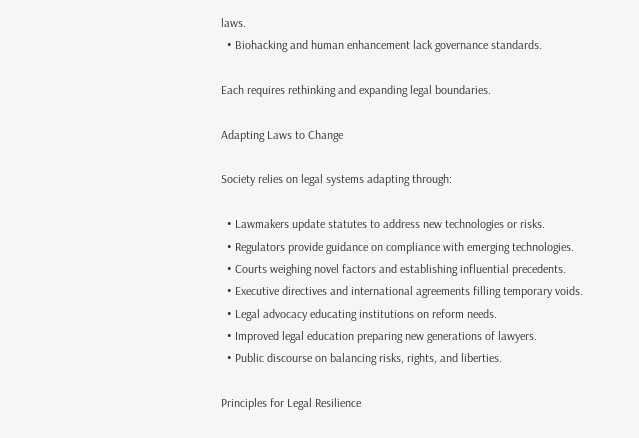laws.
  • Biohacking and human enhancement lack governance standards.

Each requires rethinking and expanding legal boundaries.

Adapting Laws to Change

Society relies on legal systems adapting through:

  • Lawmakers update statutes to address new technologies or risks.
  • Regulators provide guidance on compliance with emerging technologies.
  • Courts weighing novel factors and establishing influential precedents.
  • Executive directives and international agreements filling temporary voids.
  • Legal advocacy educating institutions on reform needs.
  • Improved legal education preparing new generations of lawyers.
  • Public discourse on balancing risks, rights, and liberties.

Principles for Legal Resilience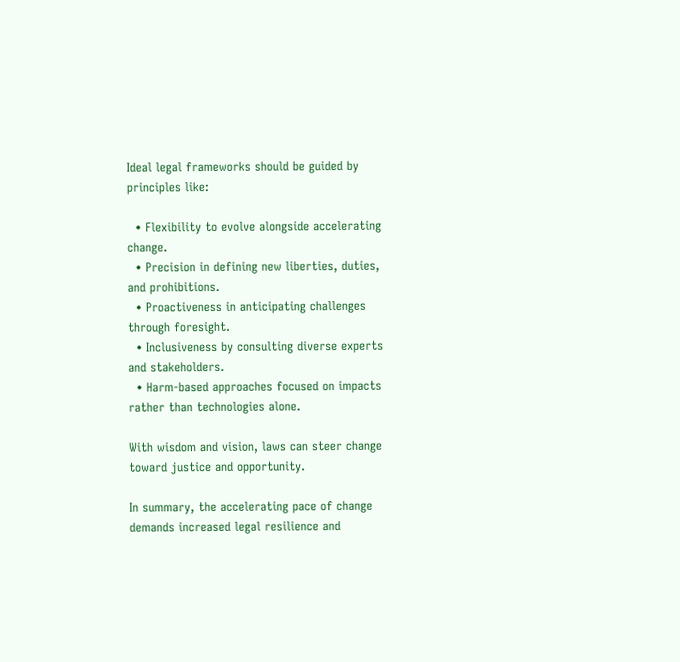Ideal legal frameworks should be guided by principles like:

  • Flexibility to evolve alongside accelerating change.
  • Precision in defining new liberties, duties, and prohibitions.
  • Proactiveness in anticipating challenges through foresight.
  • Inclusiveness by consulting diverse experts and stakeholders.
  • Harm-based approaches focused on impacts rather than technologies alone.

With wisdom and vision, laws can steer change toward justice and opportunity.

In summary, the accelerating pace of change demands increased legal resilience and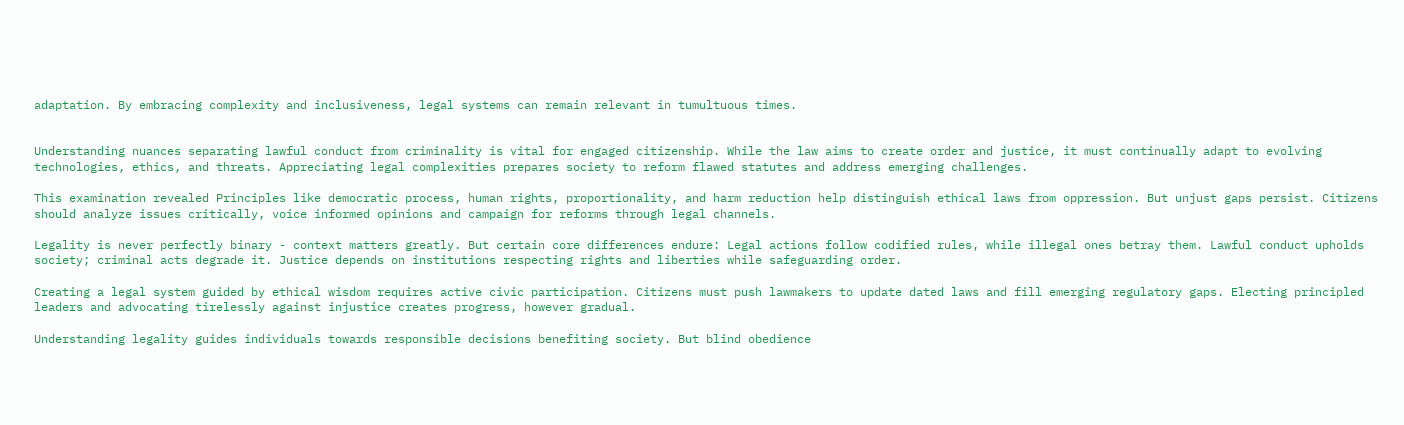adaptation. By embracing complexity and inclusiveness, legal systems can remain relevant in tumultuous times.


Understanding nuances separating lawful conduct from criminality is vital for engaged citizenship. While the law aims to create order and justice, it must continually adapt to evolving technologies, ethics, and threats. Appreciating legal complexities prepares society to reform flawed statutes and address emerging challenges.

This examination revealed Principles like democratic process, human rights, proportionality, and harm reduction help distinguish ethical laws from oppression. But unjust gaps persist. Citizens should analyze issues critically, voice informed opinions and campaign for reforms through legal channels.

Legality is never perfectly binary - context matters greatly. But certain core differences endure: Legal actions follow codified rules, while illegal ones betray them. Lawful conduct upholds society; criminal acts degrade it. Justice depends on institutions respecting rights and liberties while safeguarding order.

Creating a legal system guided by ethical wisdom requires active civic participation. Citizens must push lawmakers to update dated laws and fill emerging regulatory gaps. Electing principled leaders and advocating tirelessly against injustice creates progress, however gradual.

Understanding legality guides individuals towards responsible decisions benefiting society. But blind obedience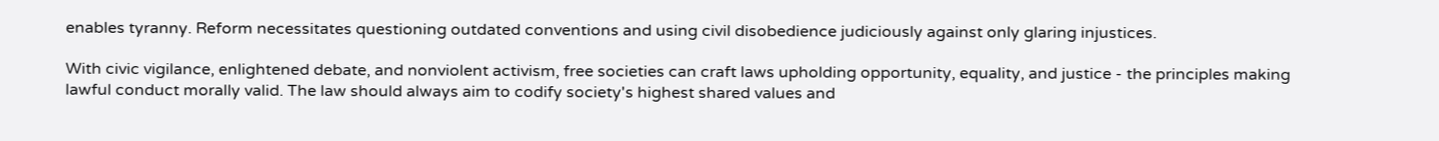enables tyranny. Reform necessitates questioning outdated conventions and using civil disobedience judiciously against only glaring injustices.

With civic vigilance, enlightened debate, and nonviolent activism, free societies can craft laws upholding opportunity, equality, and justice - the principles making lawful conduct morally valid. The law should always aim to codify society's highest shared values and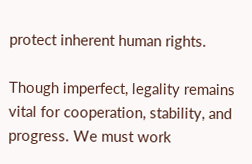protect inherent human rights.

Though imperfect, legality remains vital for cooperation, stability, and progress. We must work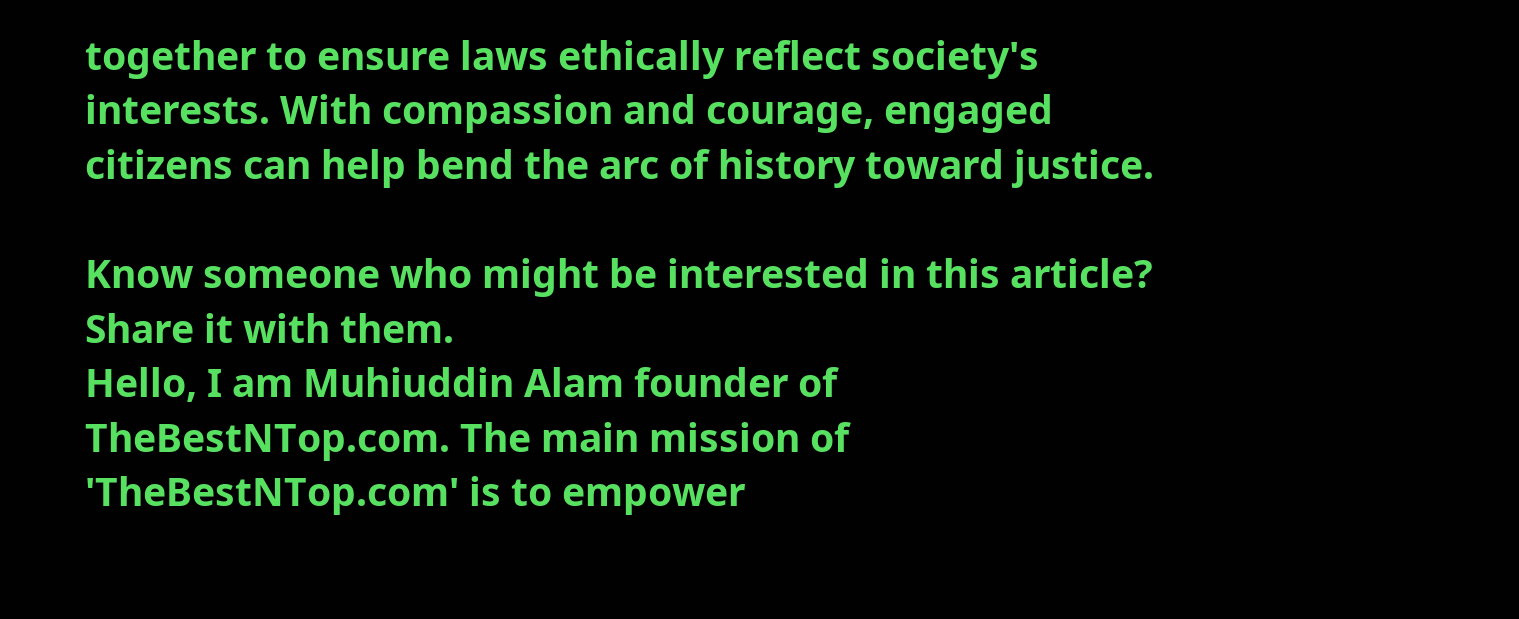together to ensure laws ethically reflect society's interests. With compassion and courage, engaged citizens can help bend the arc of history toward justice.

Know someone who might be interested in this article? Share it with them.
Hello, I am Muhiuddin Alam founder of TheBestNTop.com. The main mission of 'TheBestNTop.com' is to empower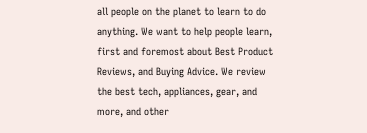all people on the planet to learn to do anything. We want to help people learn, first and foremost about Best Product Reviews, and Buying Advice. We review the best tech, appliances, gear, and more, and other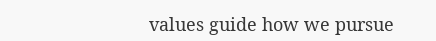values guide how we pursue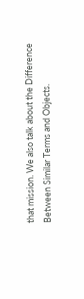that mission. We also talk about the Difference Between Similar Terms and Objects.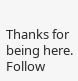Thanks for being here. Follow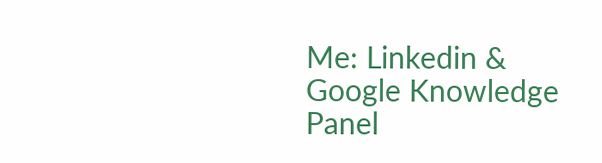Me: Linkedin & Google Knowledge Panel